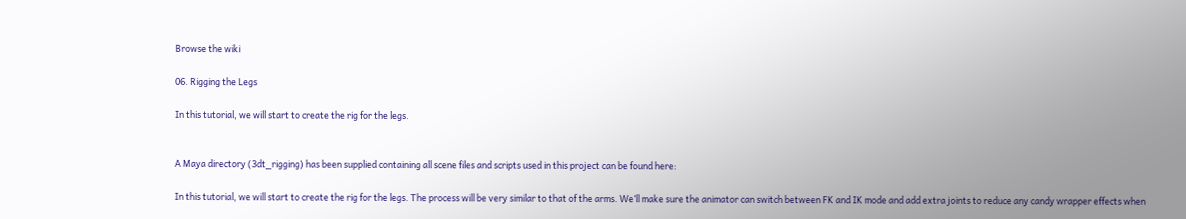Browse the wiki

06. Rigging the Legs

In this tutorial, we will start to create the rig for the legs.


A Maya directory (3dt_rigging) has been supplied containing all scene files and scripts used in this project can be found here:

In this tutorial, we will start to create the rig for the legs. The process will be very similar to that of the arms. We’ll make sure the animator can switch between FK and IK mode and add extra joints to reduce any candy wrapper effects when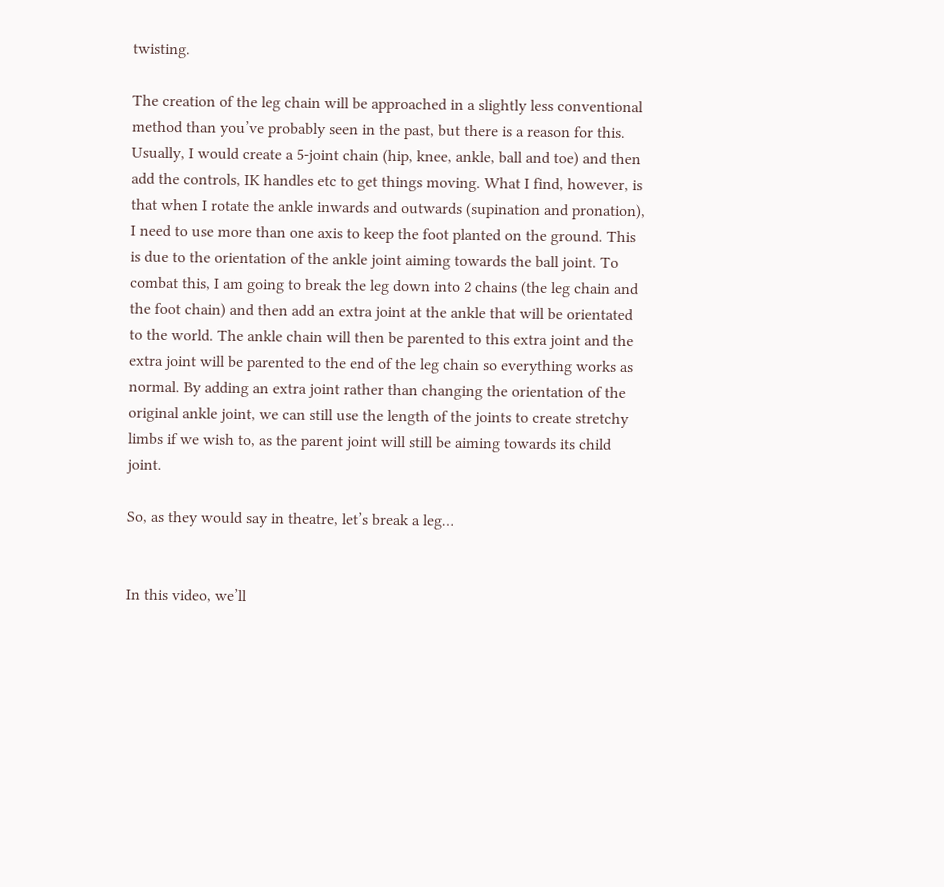twisting.

The creation of the leg chain will be approached in a slightly less conventional method than you’ve probably seen in the past, but there is a reason for this. Usually, I would create a 5-joint chain (hip, knee, ankle, ball and toe) and then add the controls, IK handles etc to get things moving. What I find, however, is that when I rotate the ankle inwards and outwards (supination and pronation), I need to use more than one axis to keep the foot planted on the ground. This is due to the orientation of the ankle joint aiming towards the ball joint. To combat this, I am going to break the leg down into 2 chains (the leg chain and the foot chain) and then add an extra joint at the ankle that will be orientated to the world. The ankle chain will then be parented to this extra joint and the extra joint will be parented to the end of the leg chain so everything works as normal. By adding an extra joint rather than changing the orientation of the original ankle joint, we can still use the length of the joints to create stretchy limbs if we wish to, as the parent joint will still be aiming towards its child joint.

So, as they would say in theatre, let’s break a leg…


In this video, we’ll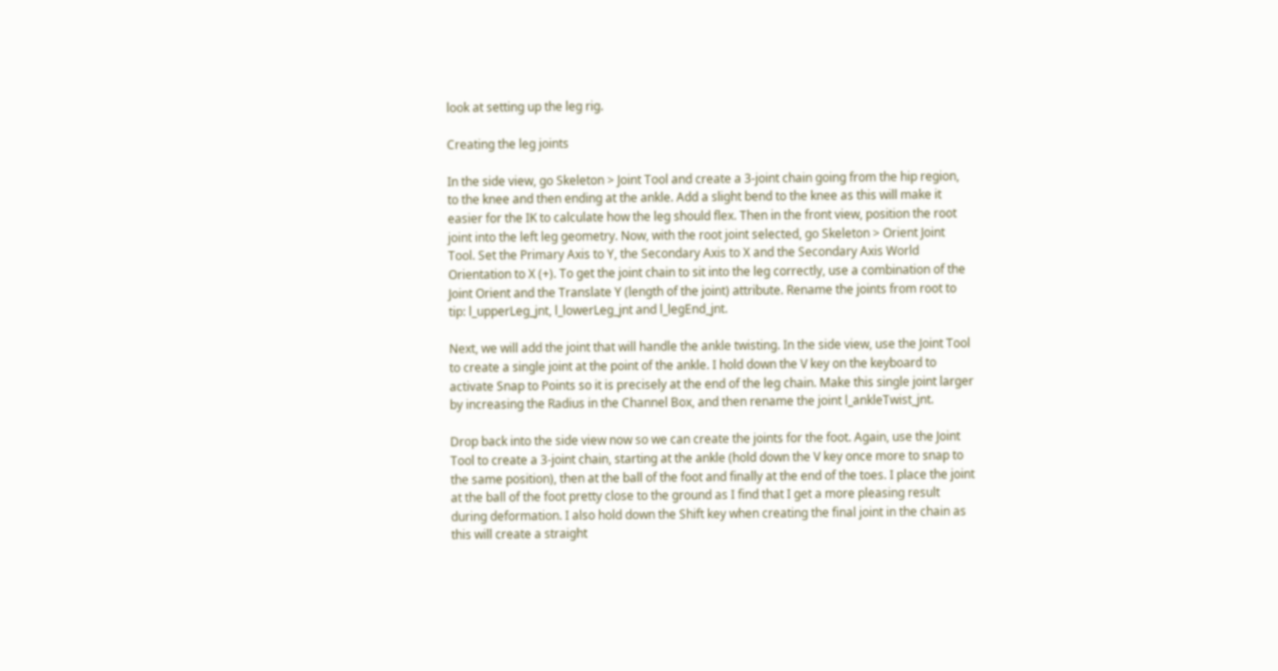look at setting up the leg rig.

Creating the leg joints

In the side view, go Skeleton > Joint Tool and create a 3-joint chain going from the hip region, to the knee and then ending at the ankle. Add a slight bend to the knee as this will make it easier for the IK to calculate how the leg should flex. Then in the front view, position the root joint into the left leg geometry. Now, with the root joint selected, go Skeleton > Orient Joint Tool. Set the Primary Axis to Y, the Secondary Axis to X and the Secondary Axis World Orientation to X (+). To get the joint chain to sit into the leg correctly, use a combination of the Joint Orient and the Translate Y (length of the joint) attribute. Rename the joints from root to tip: l_upperLeg_jnt, l_lowerLeg_jnt and l_legEnd_jnt.

Next, we will add the joint that will handle the ankle twisting. In the side view, use the Joint Tool to create a single joint at the point of the ankle. I hold down the V key on the keyboard to activate Snap to Points so it is precisely at the end of the leg chain. Make this single joint larger by increasing the Radius in the Channel Box, and then rename the joint l_ankleTwist_jnt.

Drop back into the side view now so we can create the joints for the foot. Again, use the Joint Tool to create a 3-joint chain, starting at the ankle (hold down the V key once more to snap to the same position), then at the ball of the foot and finally at the end of the toes. I place the joint at the ball of the foot pretty close to the ground as I find that I get a more pleasing result during deformation. I also hold down the Shift key when creating the final joint in the chain as this will create a straight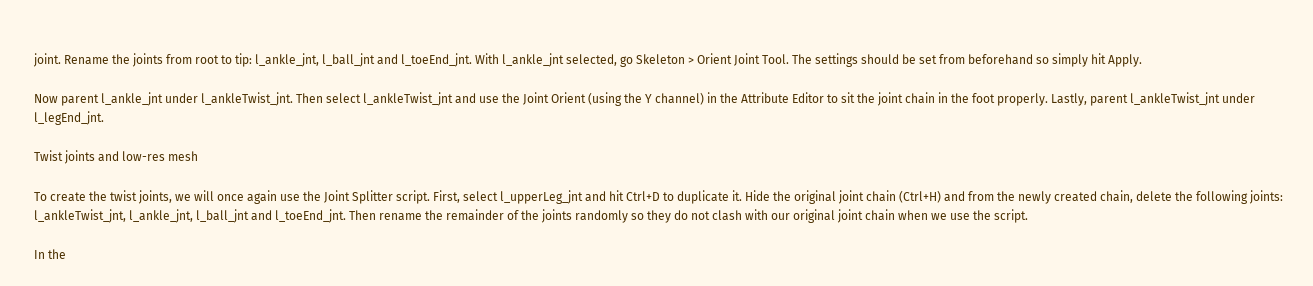joint. Rename the joints from root to tip: l_ankle_jnt, l_ball_jnt and l_toeEnd_jnt. With l_ankle_jnt selected, go Skeleton > Orient Joint Tool. The settings should be set from beforehand so simply hit Apply.

Now parent l_ankle_jnt under l_ankleTwist_jnt. Then select l_ankleTwist_jnt and use the Joint Orient (using the Y channel) in the Attribute Editor to sit the joint chain in the foot properly. Lastly, parent l_ankleTwist_jnt under l_legEnd_jnt.

Twist joints and low-res mesh

To create the twist joints, we will once again use the Joint Splitter script. First, select l_upperLeg_jnt and hit Ctrl+D to duplicate it. Hide the original joint chain (Ctrl+H) and from the newly created chain, delete the following joints: l_ankleTwist_jnt, l_ankle_jnt, l_ball_jnt and l_toeEnd_jnt. Then rename the remainder of the joints randomly so they do not clash with our original joint chain when we use the script.

In the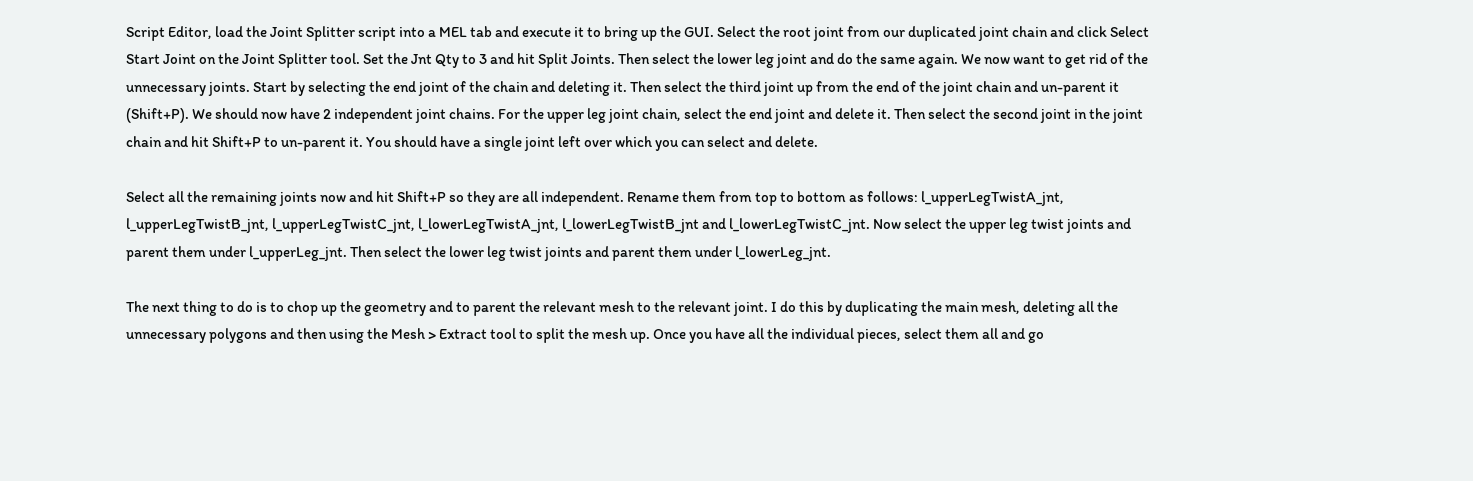Script Editor, load the Joint Splitter script into a MEL tab and execute it to bring up the GUI. Select the root joint from our duplicated joint chain and click Select Start Joint on the Joint Splitter tool. Set the Jnt Qty to 3 and hit Split Joints. Then select the lower leg joint and do the same again. We now want to get rid of the unnecessary joints. Start by selecting the end joint of the chain and deleting it. Then select the third joint up from the end of the joint chain and un-parent it (Shift+P). We should now have 2 independent joint chains. For the upper leg joint chain, select the end joint and delete it. Then select the second joint in the joint chain and hit Shift+P to un-parent it. You should have a single joint left over which you can select and delete.

Select all the remaining joints now and hit Shift+P so they are all independent. Rename them from top to bottom as follows: l_upperLegTwistA_jnt, l_upperLegTwistB_jnt, l_upperLegTwistC_jnt, l_lowerLegTwistA_jnt, l_lowerLegTwistB_jnt and l_lowerLegTwistC_jnt. Now select the upper leg twist joints and parent them under l_upperLeg_jnt. Then select the lower leg twist joints and parent them under l_lowerLeg_jnt.

The next thing to do is to chop up the geometry and to parent the relevant mesh to the relevant joint. I do this by duplicating the main mesh, deleting all the unnecessary polygons and then using the Mesh > Extract tool to split the mesh up. Once you have all the individual pieces, select them all and go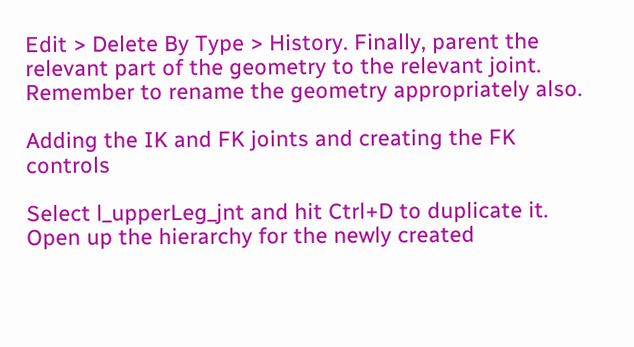Edit > Delete By Type > History. Finally, parent the relevant part of the geometry to the relevant joint. Remember to rename the geometry appropriately also.

Adding the IK and FK joints and creating the FK controls

Select l_upperLeg_jnt and hit Ctrl+D to duplicate it. Open up the hierarchy for the newly created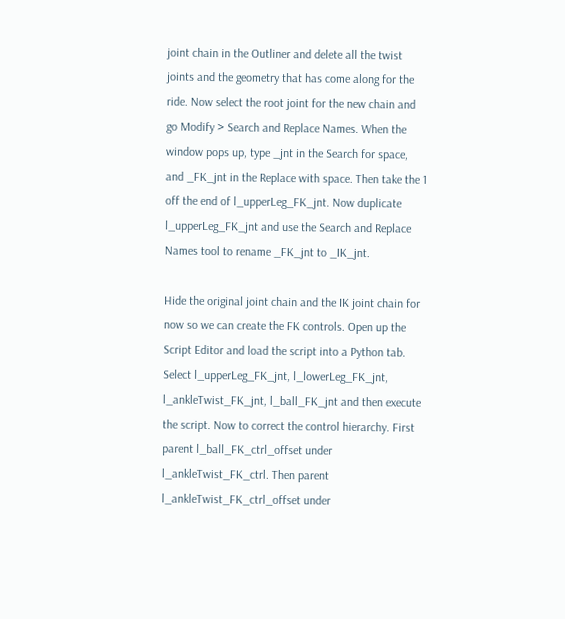joint chain in the Outliner and delete all the twist joints and the geometry that has come along for the ride. Now select the root joint for the new chain and go Modify > Search and Replace Names. When the window pops up, type _jnt in the Search for space, and _FK_jnt in the Replace with space. Then take the 1 off the end of l_upperLeg_FK_jnt. Now duplicate l_upperLeg_FK_jnt and use the Search and Replace Names tool to rename _FK_jnt to _IK_jnt.

Hide the original joint chain and the IK joint chain for now so we can create the FK controls. Open up the Script Editor and load the script into a Python tab. Select l_upperLeg_FK_jnt, l_lowerLeg_FK_jnt, l_ankleTwist_FK_jnt, l_ball_FK_jnt and then execute the script. Now to correct the control hierarchy. First parent l_ball_FK_ctrl_offset under l_ankleTwist_FK_ctrl. Then parent l_ankleTwist_FK_ctrl_offset under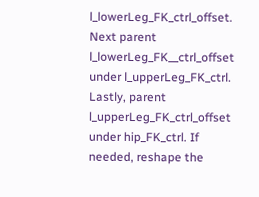l_lowerLeg_FK_ctrl_offset. Next parent l_lowerLeg_FK__ctrl_offset under l_upperLeg_FK_ctrl. Lastly, parent l_upperLeg_FK_ctrl_offset under hip_FK_ctrl. If needed, reshape the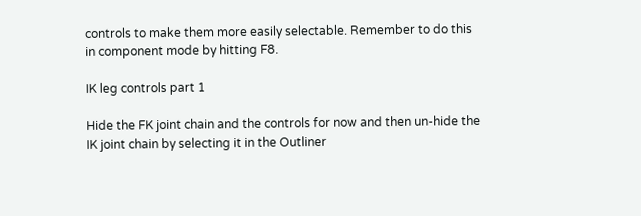controls to make them more easily selectable. Remember to do this in component mode by hitting F8.

IK leg controls part 1

Hide the FK joint chain and the controls for now and then un-hide the IK joint chain by selecting it in the Outliner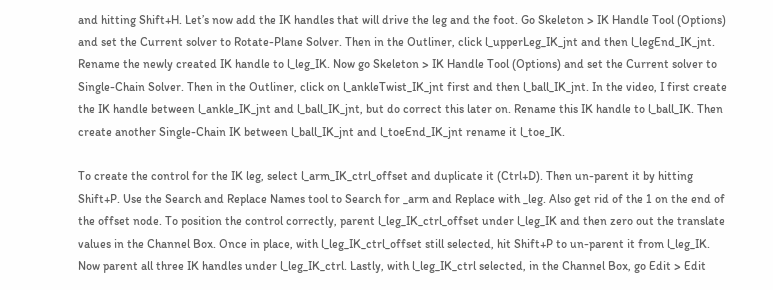and hitting Shift+H. Let’s now add the IK handles that will drive the leg and the foot. Go Skeleton > IK Handle Tool (Options) and set the Current solver to Rotate-Plane Solver. Then in the Outliner, click l_upperLeg_IK_jnt and then l_legEnd_IK_jnt. Rename the newly created IK handle to l_leg_IK. Now go Skeleton > IK Handle Tool (Options) and set the Current solver to Single-Chain Solver. Then in the Outliner, click on l_ankleTwist_IK_jnt first and then l_ball_IK_jnt. In the video, I first create the IK handle between l_ankle_IK_jnt and l_ball_IK_jnt, but do correct this later on. Rename this IK handle to l_ball_IK. Then create another Single-Chain IK between l_ball_IK_jnt and l_toeEnd_IK_jnt rename it l_toe_IK.

To create the control for the IK leg, select l_arm_IK_ctrl_offset and duplicate it (Ctrl+D). Then un-parent it by hitting Shift+P. Use the Search and Replace Names tool to Search for _arm and Replace with _leg. Also get rid of the 1 on the end of the offset node. To position the control correctly, parent l_leg_IK_ctrl_offset under l_leg_IK and then zero out the translate values in the Channel Box. Once in place, with l_leg_IK_ctrl_offset still selected, hit Shift+P to un-parent it from l_leg_IK. Now parent all three IK handles under l_leg_IK_ctrl. Lastly, with l_leg_IK_ctrl selected, in the Channel Box, go Edit > Edit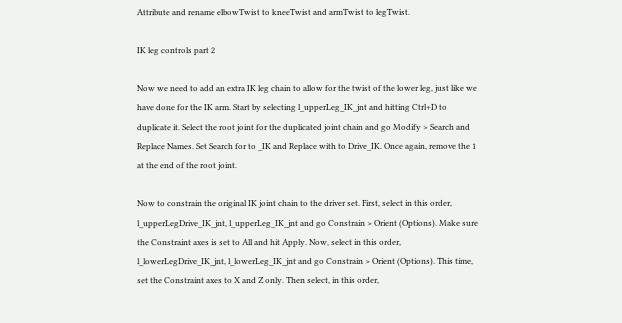Attribute and rename elbowTwist to kneeTwist and armTwist to legTwist.

IK leg controls part 2

Now we need to add an extra IK leg chain to allow for the twist of the lower leg, just like we have done for the IK arm. Start by selecting l_upperLeg_IK_jnt and hitting Ctrl+D to duplicate it. Select the root joint for the duplicated joint chain and go Modify > Search and Replace Names. Set Search for to _IK and Replace with to Drive_IK. Once again, remove the 1 at the end of the root joint.

Now to constrain the original IK joint chain to the driver set. First, select in this order, l_upperLegDrive_IK_jnt, l_upperLeg_IK_jnt and go Constrain > Orient (Options). Make sure the Constraint axes is set to All and hit Apply. Now, select in this order, l_lowerLegDrive_IK_jnt, l_lowerLeg_IK_jnt and go Constrain > Orient (Options). This time, set the Constraint axes to X and Z only. Then select, in this order,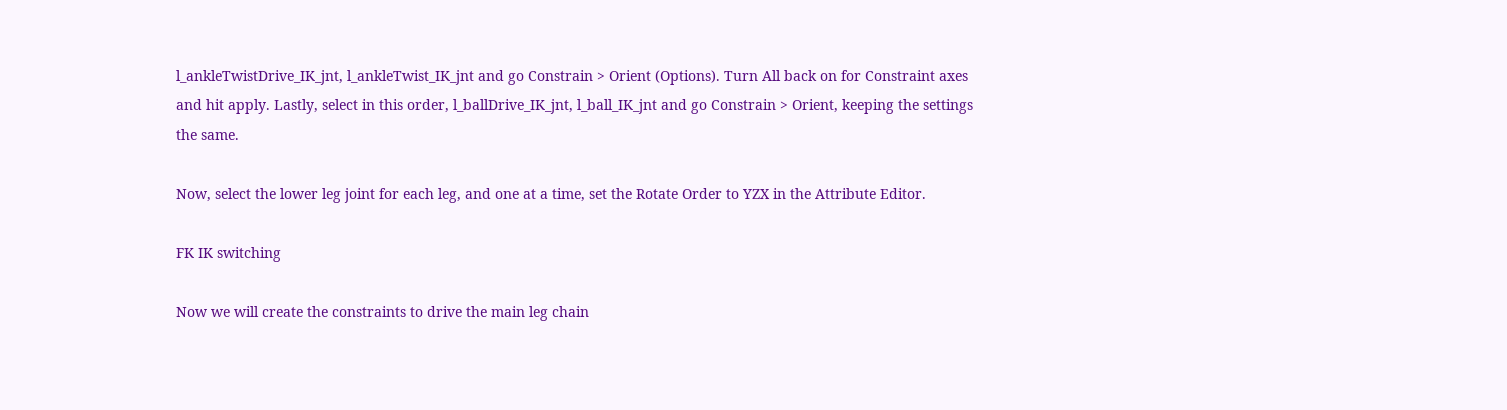l_ankleTwistDrive_IK_jnt, l_ankleTwist_IK_jnt and go Constrain > Orient (Options). Turn All back on for Constraint axes and hit apply. Lastly, select in this order, l_ballDrive_IK_jnt, l_ball_IK_jnt and go Constrain > Orient, keeping the settings the same.

Now, select the lower leg joint for each leg, and one at a time, set the Rotate Order to YZX in the Attribute Editor.

FK IK switching

Now we will create the constraints to drive the main leg chain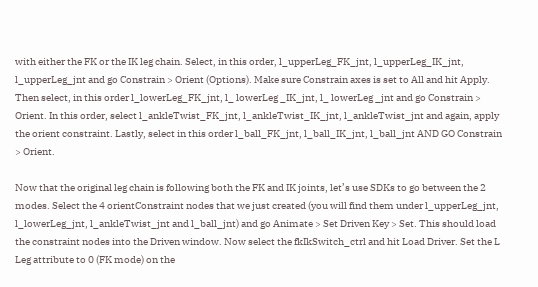with either the FK or the IK leg chain. Select, in this order, l_upperLeg_FK_jnt, l_upperLeg_IK_jnt, l_upperLeg_jnt and go Constrain > Orient (Options). Make sure Constrain axes is set to All and hit Apply. Then select, in this order l_lowerLeg_FK_jnt, l_ lowerLeg _IK_jnt, l_ lowerLeg _jnt and go Constrain > Orient. In this order, select l_ankleTwist_FK_jnt, l_ankleTwist_IK_jnt, l_ankleTwist_jnt and again, apply the orient constraint. Lastly, select in this order l_ball_FK_jnt, l_ball_IK_jnt, l_ball_jnt AND GO Constrain > Orient.

Now that the original leg chain is following both the FK and IK joints, let’s use SDKs to go between the 2 modes. Select the 4 orientConstraint nodes that we just created (you will find them under l_upperLeg_jnt, l_lowerLeg_jnt, l_ankleTwist_jnt and l_ball_jnt) and go Animate > Set Driven Key > Set. This should load the constraint nodes into the Driven window. Now select the fkIkSwitch_ctrl and hit Load Driver. Set the L Leg attribute to 0 (FK mode) on the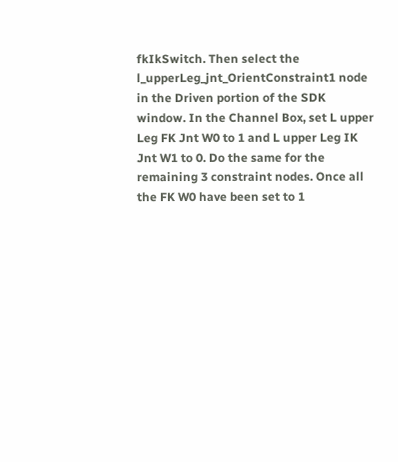fkIkSwitch. Then select the l_upperLeg_jnt_OrientConstraint1 node in the Driven portion of the SDK window. In the Channel Box, set L upper Leg FK Jnt W0 to 1 and L upper Leg IK Jnt W1 to 0. Do the same for the remaining 3 constraint nodes. Once all the FK W0 have been set to 1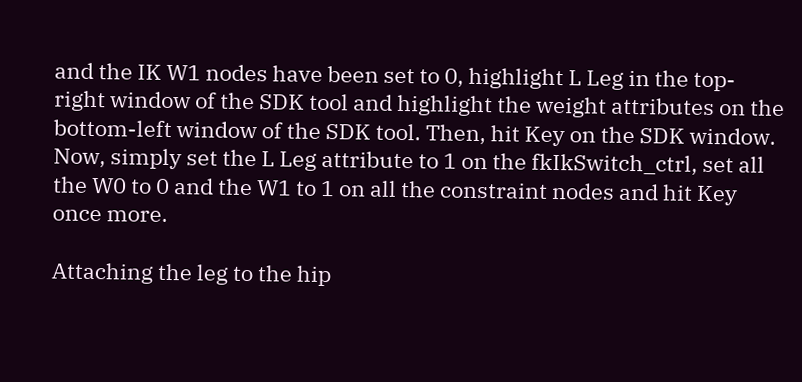and the IK W1 nodes have been set to 0, highlight L Leg in the top-right window of the SDK tool and highlight the weight attributes on the bottom-left window of the SDK tool. Then, hit Key on the SDK window. Now, simply set the L Leg attribute to 1 on the fkIkSwitch_ctrl, set all the W0 to 0 and the W1 to 1 on all the constraint nodes and hit Key once more.

Attaching the leg to the hip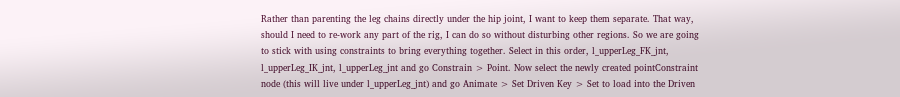Rather than parenting the leg chains directly under the hip joint, I want to keep them separate. That way, should I need to re-work any part of the rig, I can do so without disturbing other regions. So we are going to stick with using constraints to bring everything together. Select in this order, l_upperLeg_FK_jnt, l_upperLeg_IK_jnt, l_upperLeg_jnt and go Constrain > Point. Now select the newly created pointConstraint node (this will live under l_upperLeg_jnt) and go Animate > Set Driven Key > Set to load into the Driven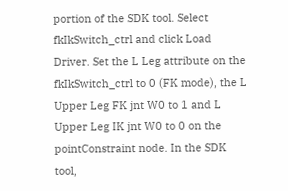portion of the SDK tool. Select fkIkSwitch_ctrl and click Load Driver. Set the L Leg attribute on the fkIkSwitch_ctrl to 0 (FK mode), the L Upper Leg FK jnt W0 to 1 and L Upper Leg IK jnt W0 to 0 on the pointConstraint node. In the SDK tool,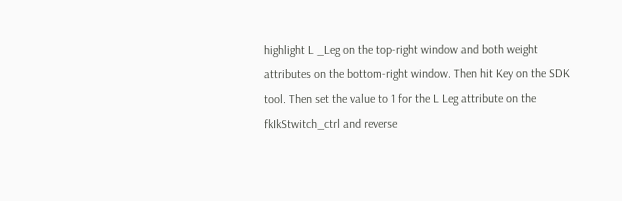highlight L _Leg on the top-right window and both weight attributes on the bottom-right window. Then hit Key on the SDK tool. Then set the value to 1 for the L Leg attribute on the fkIkStwitch_ctrl and reverse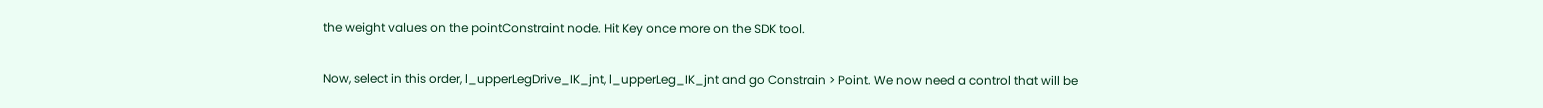the weight values on the pointConstraint node. Hit Key once more on the SDK tool.

Now, select in this order, l_upperLegDrive_IK_jnt, l_upperLeg_IK_jnt and go Constrain > Point. We now need a control that will be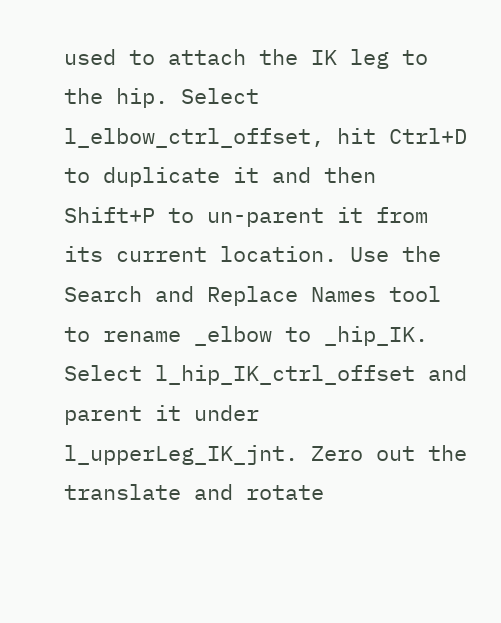used to attach the IK leg to the hip. Select l_elbow_ctrl_offset, hit Ctrl+D to duplicate it and then Shift+P to un-parent it from its current location. Use the Search and Replace Names tool to rename _elbow to _hip_IK. Select l_hip_IK_ctrl_offset and parent it under l_upperLeg_IK_jnt. Zero out the translate and rotate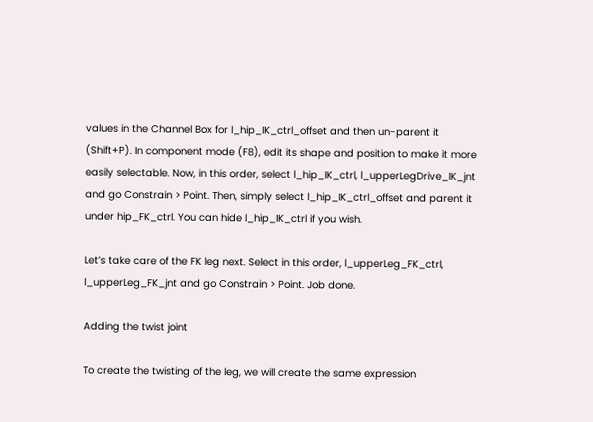values in the Channel Box for l_hip_IK_ctrl_offset and then un-parent it (Shift+P). In component mode (F8), edit its shape and position to make it more easily selectable. Now, in this order, select l_hip_IK_ctrl, l_upperLegDrive_IK_jnt and go Constrain > Point. Then, simply select l_hip_IK_ctrl_offset and parent it under hip_FK_ctrl. You can hide l_hip_IK_ctrl if you wish.

Let’s take care of the FK leg next. Select in this order, l_upperLeg_FK_ctrl, l_upperLeg_FK_jnt and go Constrain > Point. Job done.

Adding the twist joint

To create the twisting of the leg, we will create the same expression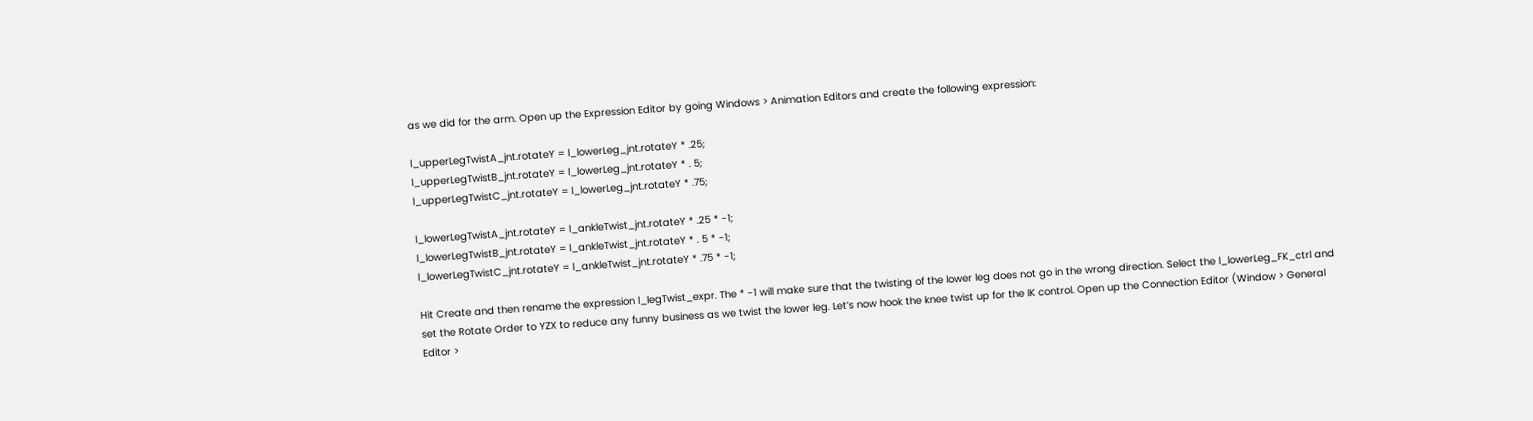as we did for the arm. Open up the Expression Editor by going Windows > Animation Editors and create the following expression:

l_upperLegTwistA_jnt.rotateY = l_lowerLeg_jnt.rotateY * .25;
l_upperLegTwistB_jnt.rotateY = l_lowerLeg_jnt.rotateY * . 5;
l_upperLegTwistC_jnt.rotateY = l_lowerLeg_jnt.rotateY * .75;

l_lowerLegTwistA_jnt.rotateY = l_ankleTwist_jnt.rotateY * .25 * -1;
l_lowerLegTwistB_jnt.rotateY = l_ankleTwist_jnt.rotateY * . 5 * -1;
l_lowerLegTwistC_jnt.rotateY = l_ankleTwist_jnt.rotateY * .75 * -1;

Hit Create and then rename the expression l_legTwist_expr. The * -1 will make sure that the twisting of the lower leg does not go in the wrong direction. Select the l_lowerLeg_FK_ctrl and set the Rotate Order to YZX to reduce any funny business as we twist the lower leg. Let’s now hook the knee twist up for the IK control. Open up the Connection Editor (Window > General Editor >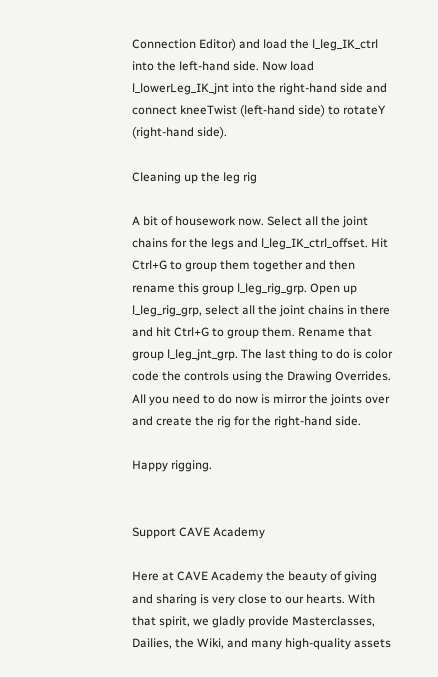Connection Editor) and load the l_leg_IK_ctrl into the left-hand side. Now load l_lowerLeg_IK_jnt into the right-hand side and connect kneeTwist (left-hand side) to rotateY (right-hand side).

Cleaning up the leg rig

A bit of housework now. Select all the joint chains for the legs and l_leg_IK_ctrl_offset. Hit Ctrl+G to group them together and then rename this group l_leg_rig_grp. Open up l_leg_rig_grp, select all the joint chains in there and hit Ctrl+G to group them. Rename that group l_leg_jnt_grp. The last thing to do is color code the controls using the Drawing Overrides. All you need to do now is mirror the joints over and create the rig for the right-hand side.

Happy rigging.


Support CAVE Academy

Here at CAVE Academy the beauty of giving and sharing is very close to our hearts. With that spirit, we gladly provide Masterclasses, Dailies, the Wiki, and many high-quality assets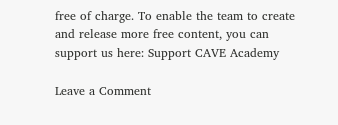free of charge. To enable the team to create and release more free content, you can support us here: Support CAVE Academy

Leave a Comment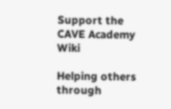Support the CAVE Academy Wiki

Helping others through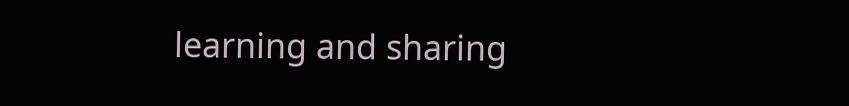learning and sharing